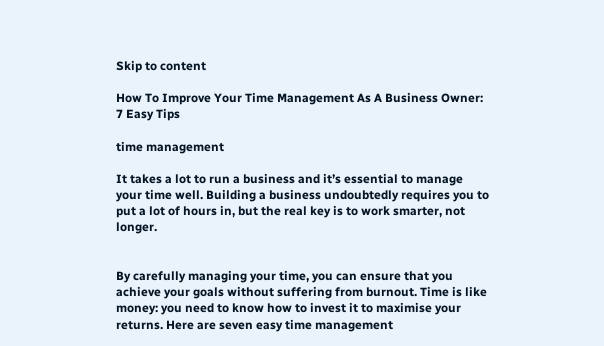Skip to content

How To Improve Your Time Management As A Business Owner: 7 Easy Tips

time management

It takes a lot to run a business and it’s essential to manage your time well. Building a business undoubtedly requires you to put a lot of hours in, but the real key is to work smarter, not longer.


By carefully managing your time, you can ensure that you achieve your goals without suffering from burnout. Time is like money: you need to know how to invest it to maximise your returns. Here are seven easy time management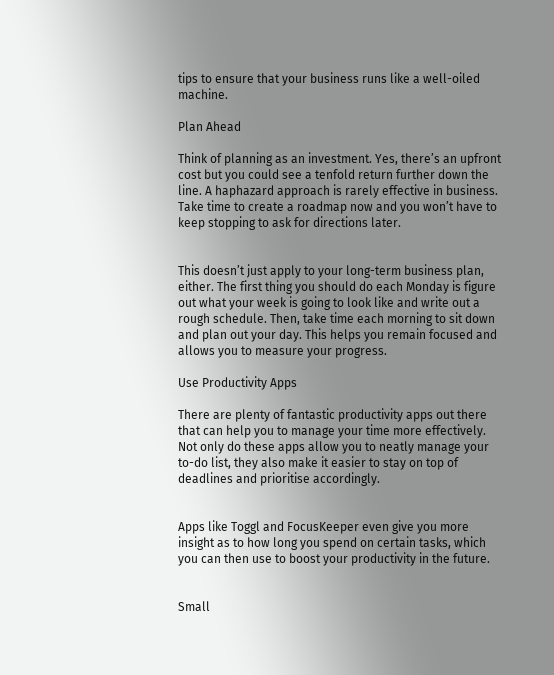tips to ensure that your business runs like a well-oiled machine.

Plan Ahead

Think of planning as an investment. Yes, there’s an upfront cost but you could see a tenfold return further down the line. A haphazard approach is rarely effective in business. Take time to create a roadmap now and you won’t have to keep stopping to ask for directions later.


This doesn’t just apply to your long-term business plan, either. The first thing you should do each Monday is figure out what your week is going to look like and write out a rough schedule. Then, take time each morning to sit down and plan out your day. This helps you remain focused and allows you to measure your progress.

Use Productivity Apps

There are plenty of fantastic productivity apps out there that can help you to manage your time more effectively. Not only do these apps allow you to neatly manage your to-do list, they also make it easier to stay on top of deadlines and prioritise accordingly.


Apps like Toggl and FocusKeeper even give you more insight as to how long you spend on certain tasks, which you can then use to boost your productivity in the future.


Small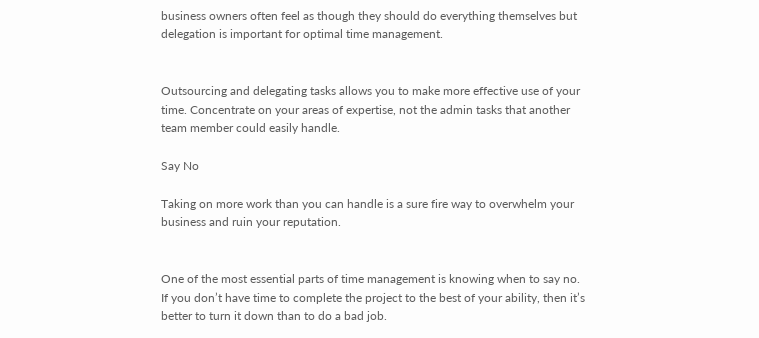business owners often feel as though they should do everything themselves but delegation is important for optimal time management.


Outsourcing and delegating tasks allows you to make more effective use of your time. Concentrate on your areas of expertise, not the admin tasks that another team member could easily handle.

Say No

Taking on more work than you can handle is a sure fire way to overwhelm your business and ruin your reputation.


One of the most essential parts of time management is knowing when to say no. If you don’t have time to complete the project to the best of your ability, then it’s better to turn it down than to do a bad job.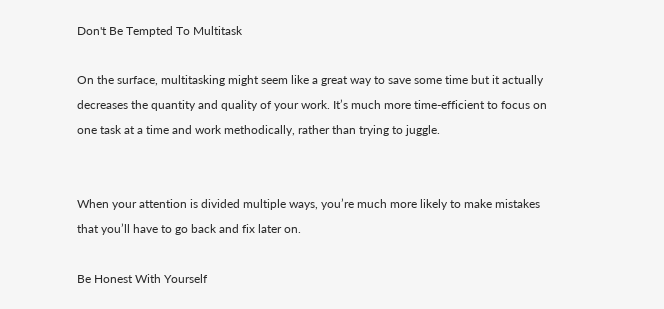Don't Be Tempted To Multitask

On the surface, multitasking might seem like a great way to save some time but it actually decreases the quantity and quality of your work. It’s much more time-efficient to focus on one task at a time and work methodically, rather than trying to juggle.


When your attention is divided multiple ways, you’re much more likely to make mistakes that you’ll have to go back and fix later on.

Be Honest With Yourself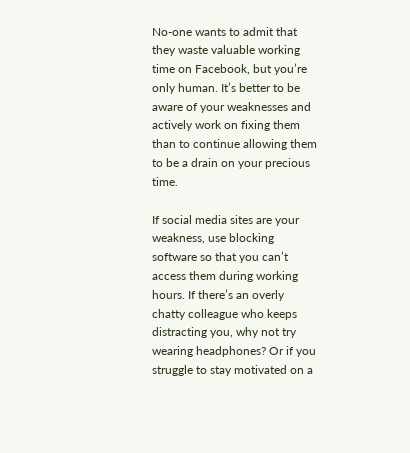No-one wants to admit that they waste valuable working time on Facebook, but you’re only human. It’s better to be aware of your weaknesses and actively work on fixing them than to continue allowing them to be a drain on your precious time.

If social media sites are your weakness, use blocking software so that you can’t access them during working hours. If there’s an overly chatty colleague who keeps distracting you, why not try wearing headphones? Or if you struggle to stay motivated on a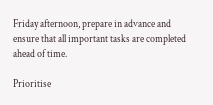Friday afternoon, prepare in advance and ensure that all important tasks are completed ahead of time.

Prioritise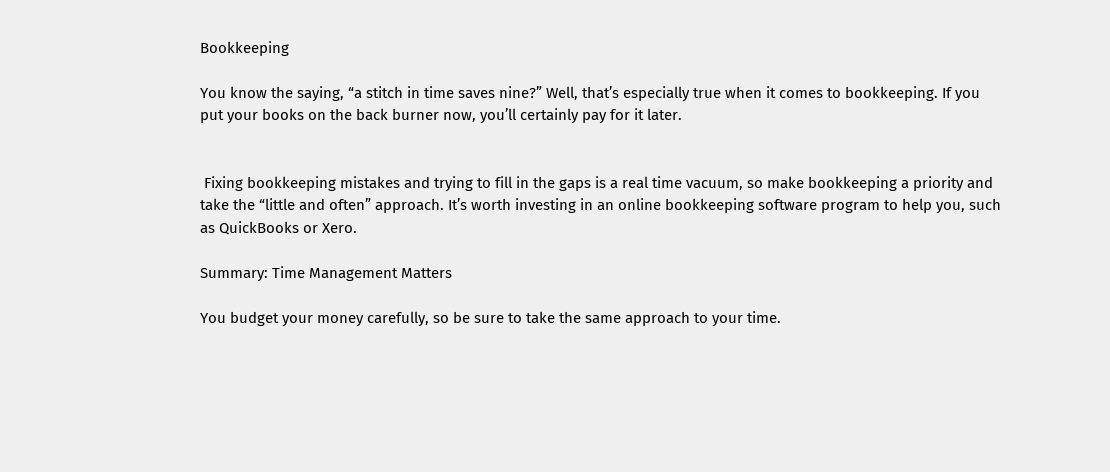Bookkeeping

You know the saying, “a stitch in time saves nine?” Well, that’s especially true when it comes to bookkeeping. If you put your books on the back burner now, you’ll certainly pay for it later.


 Fixing bookkeeping mistakes and trying to fill in the gaps is a real time vacuum, so make bookkeeping a priority and take the “little and often” approach. It’s worth investing in an online bookkeeping software program to help you, such as QuickBooks or Xero.

Summary: Time Management Matters

You budget your money carefully, so be sure to take the same approach to your time.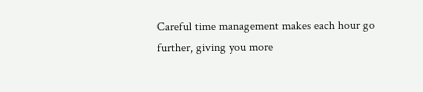Careful time management makes each hour go further, giving you more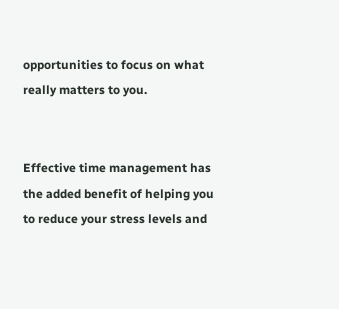opportunities to focus on what really matters to you.


Effective time management has the added benefit of helping you to reduce your stress levels and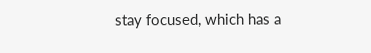stay focused, which has a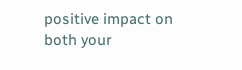positive impact on both your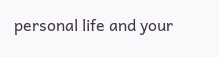personal life and your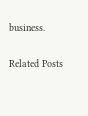business.

Related Posts